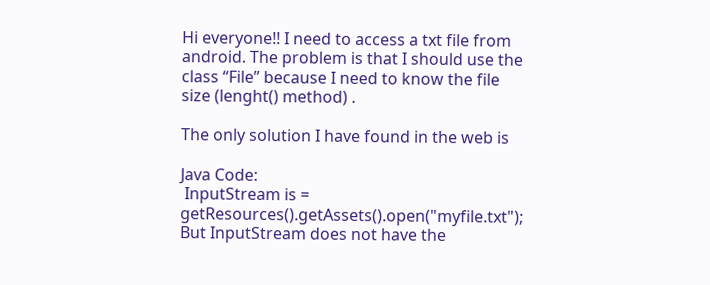Hi everyone!! I need to access a txt file from android. The problem is that I should use the class “File” because I need to know the file size (lenght() method) .

The only solution I have found in the web is

Java Code:
 InputStream is = getResources().getAssets().open("myfile.txt");
But InputStream does not have the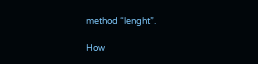method “lenght”.

How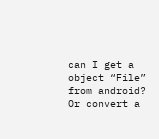can I get a object “File” from android? Or convert a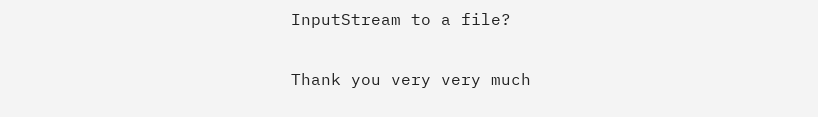InputStream to a file?

Thank you very very much